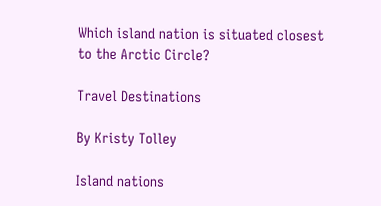Which island nation is situated closest to the Arctic Circle?

Travel Destinations

By Kristy Tolley

Island nations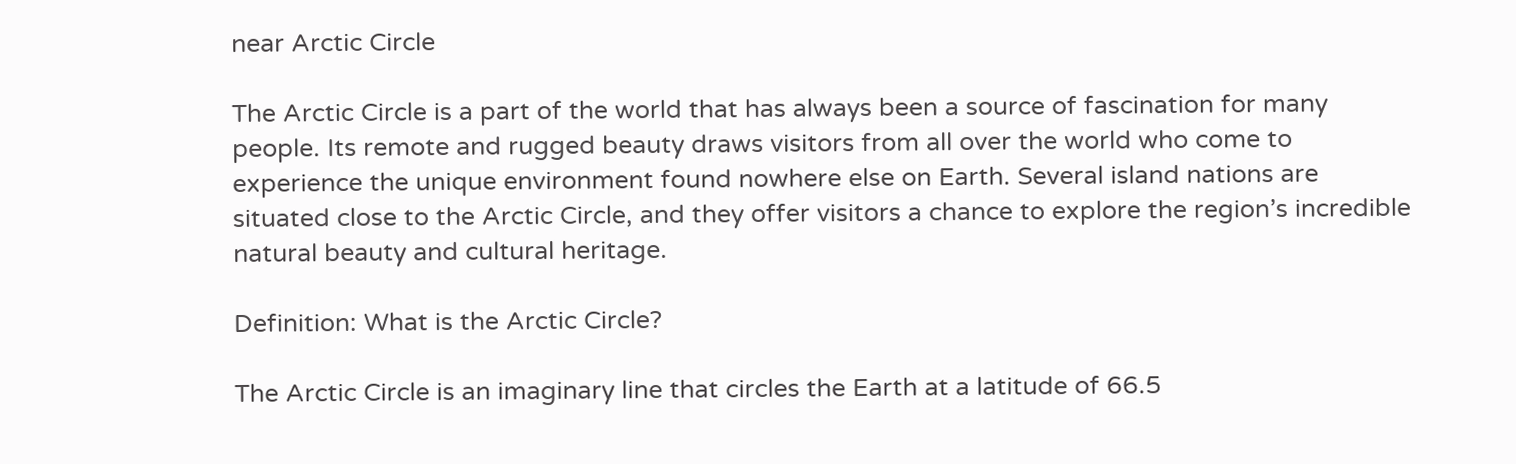near Arctic Circle

The Arctic Circle is a part of the world that has always been a source of fascination for many people. Its remote and rugged beauty draws visitors from all over the world who come to experience the unique environment found nowhere else on Earth. Several island nations are situated close to the Arctic Circle, and they offer visitors a chance to explore the region’s incredible natural beauty and cultural heritage.

Definition: What is the Arctic Circle?

The Arctic Circle is an imaginary line that circles the Earth at a latitude of 66.5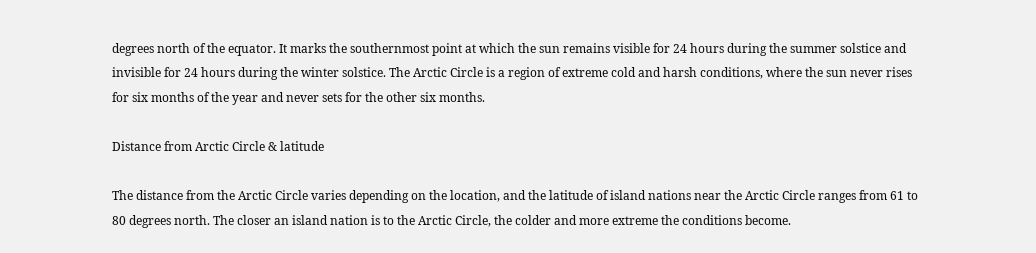degrees north of the equator. It marks the southernmost point at which the sun remains visible for 24 hours during the summer solstice and invisible for 24 hours during the winter solstice. The Arctic Circle is a region of extreme cold and harsh conditions, where the sun never rises for six months of the year and never sets for the other six months.

Distance from Arctic Circle & latitude

The distance from the Arctic Circle varies depending on the location, and the latitude of island nations near the Arctic Circle ranges from 61 to 80 degrees north. The closer an island nation is to the Arctic Circle, the colder and more extreme the conditions become.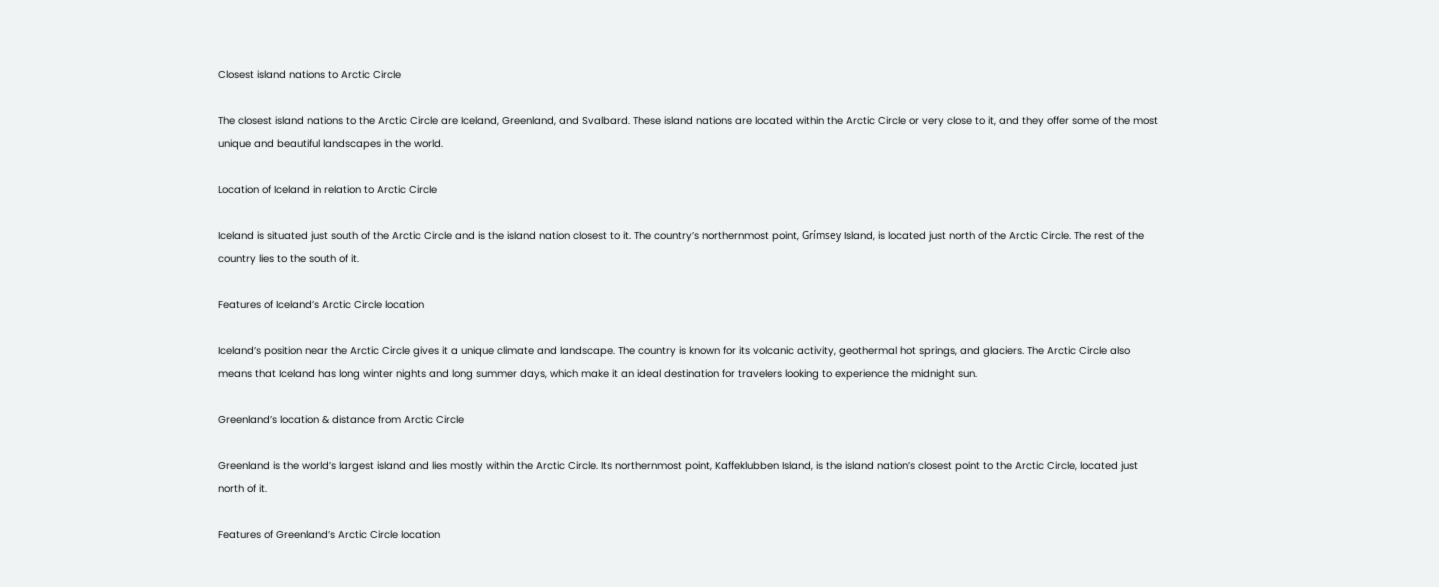Closest island nations to Arctic Circle

The closest island nations to the Arctic Circle are Iceland, Greenland, and Svalbard. These island nations are located within the Arctic Circle or very close to it, and they offer some of the most unique and beautiful landscapes in the world.

Location of Iceland in relation to Arctic Circle

Iceland is situated just south of the Arctic Circle and is the island nation closest to it. The country’s northernmost point, Grímsey Island, is located just north of the Arctic Circle. The rest of the country lies to the south of it.

Features of Iceland’s Arctic Circle location

Iceland’s position near the Arctic Circle gives it a unique climate and landscape. The country is known for its volcanic activity, geothermal hot springs, and glaciers. The Arctic Circle also means that Iceland has long winter nights and long summer days, which make it an ideal destination for travelers looking to experience the midnight sun.

Greenland’s location & distance from Arctic Circle

Greenland is the world’s largest island and lies mostly within the Arctic Circle. Its northernmost point, Kaffeklubben Island, is the island nation’s closest point to the Arctic Circle, located just north of it.

Features of Greenland’s Arctic Circle location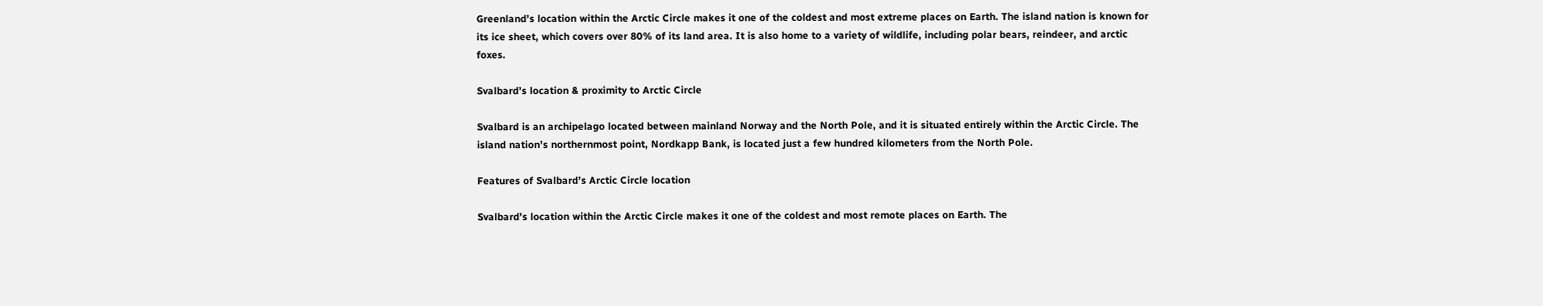Greenland’s location within the Arctic Circle makes it one of the coldest and most extreme places on Earth. The island nation is known for its ice sheet, which covers over 80% of its land area. It is also home to a variety of wildlife, including polar bears, reindeer, and arctic foxes.

Svalbard’s location & proximity to Arctic Circle

Svalbard is an archipelago located between mainland Norway and the North Pole, and it is situated entirely within the Arctic Circle. The island nation’s northernmost point, Nordkapp Bank, is located just a few hundred kilometers from the North Pole.

Features of Svalbard’s Arctic Circle location

Svalbard’s location within the Arctic Circle makes it one of the coldest and most remote places on Earth. The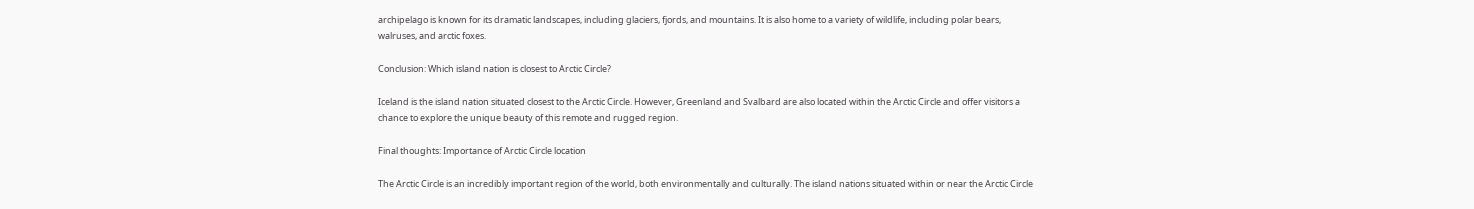archipelago is known for its dramatic landscapes, including glaciers, fjords, and mountains. It is also home to a variety of wildlife, including polar bears, walruses, and arctic foxes.

Conclusion: Which island nation is closest to Arctic Circle?

Iceland is the island nation situated closest to the Arctic Circle. However, Greenland and Svalbard are also located within the Arctic Circle and offer visitors a chance to explore the unique beauty of this remote and rugged region.

Final thoughts: Importance of Arctic Circle location

The Arctic Circle is an incredibly important region of the world, both environmentally and culturally. The island nations situated within or near the Arctic Circle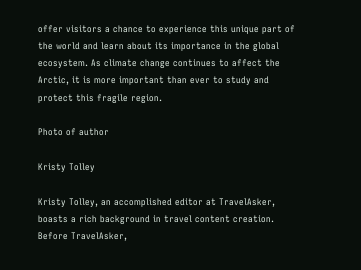offer visitors a chance to experience this unique part of the world and learn about its importance in the global ecosystem. As climate change continues to affect the Arctic, it is more important than ever to study and protect this fragile region.

Photo of author

Kristy Tolley

Kristy Tolley, an accomplished editor at TravelAsker, boasts a rich background in travel content creation. Before TravelAsker,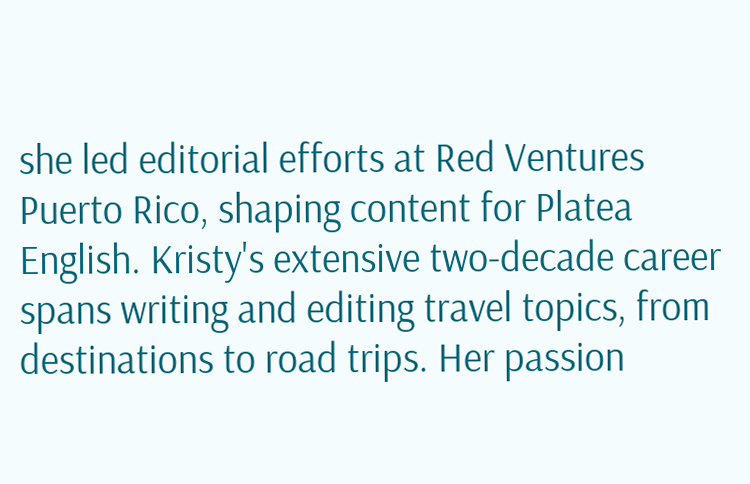she led editorial efforts at Red Ventures Puerto Rico, shaping content for Platea English. Kristy's extensive two-decade career spans writing and editing travel topics, from destinations to road trips. Her passion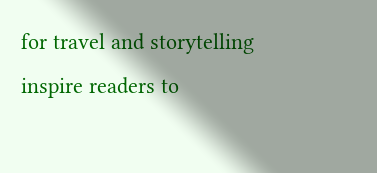for travel and storytelling inspire readers to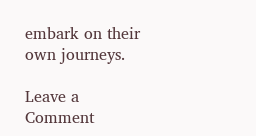embark on their own journeys.

Leave a Comment